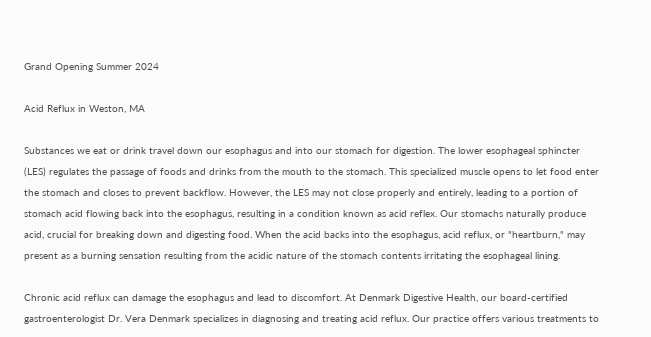Grand Opening Summer 2024

Acid Reflux in Weston, MA

Substances we eat or drink travel down our esophagus and into our stomach for digestion. The lower esophageal sphincter (LES) regulates the passage of foods and drinks from the mouth to the stomach. This specialized muscle opens to let food enter the stomach and closes to prevent backflow. However, the LES may not close properly and entirely, leading to a portion of stomach acid flowing back into the esophagus, resulting in a condition known as acid reflex. Our stomachs naturally produce acid, crucial for breaking down and digesting food. When the acid backs into the esophagus, acid reflux, or "heartburn," may present as a burning sensation resulting from the acidic nature of the stomach contents irritating the esophageal lining.

Chronic acid reflux can damage the esophagus and lead to discomfort. At Denmark Digestive Health, our board-certified gastroenterologist Dr. Vera Denmark specializes in diagnosing and treating acid reflux. Our practice offers various treatments to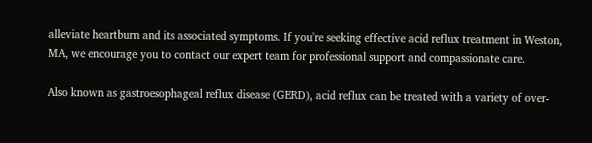alleviate heartburn and its associated symptoms. If you're seeking effective acid reflux treatment in Weston, MA, we encourage you to contact our expert team for professional support and compassionate care.

Also known as gastroesophageal reflux disease (GERD), acid reflux can be treated with a variety of over-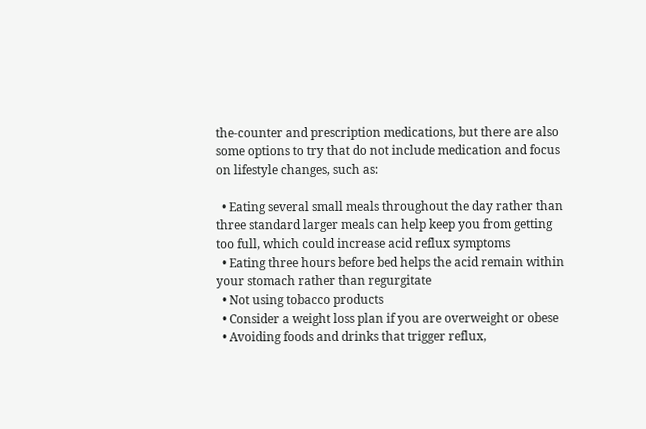the-counter and prescription medications, but there are also some options to try that do not include medication and focus on lifestyle changes, such as:

  • Eating several small meals throughout the day rather than three standard larger meals can help keep you from getting too full, which could increase acid reflux symptoms
  • Eating three hours before bed helps the acid remain within your stomach rather than regurgitate
  • Not using tobacco products
  • Consider a weight loss plan if you are overweight or obese
  • Avoiding foods and drinks that trigger reflux,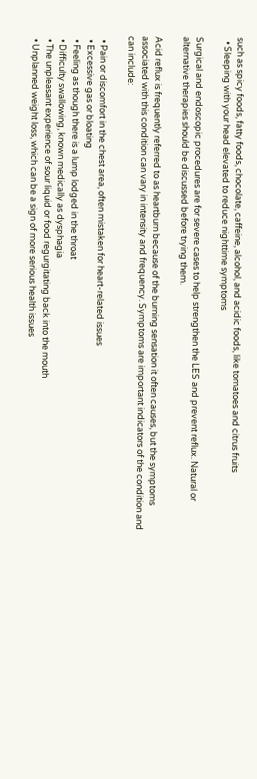such as spicy foods, fatty foods, chocolate, caffeine, alcohol, and acidic foods, like tomatoes and citrus fruits
  • Sleeping with your head elevated to reduce nighttime symptoms

Surgical and endoscopic procedures are for severe cases to help strengthen the LES and prevent reflux. Natural or alternative therapies should be discussed before trying them.

Acid reflux is frequently referred to as heartburn because of the burning sensation it often causes, but the symptoms associated with this condition can vary in intensity and frequency. Symptoms are important indicators of the condition and can include:

  • Pain or discomfort in the chest area, often mistaken for heart-related issues
  • Excessive gas or bloating
  • Feeling as though there is a lump lodged in the throat
  • Difficulty swallowing, known medically as dysphagia
  • The unpleasant experience of sour liquid or food regurgitating back into the mouth
  • Unplanned weight loss, which can be a sign of more serious health issues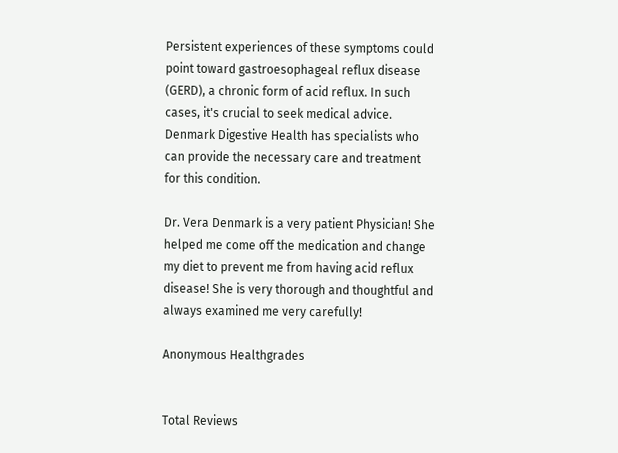Persistent experiences of these symptoms could point toward gastroesophageal reflux disease (GERD), a chronic form of acid reflux. In such cases, it's crucial to seek medical advice. Denmark Digestive Health has specialists who can provide the necessary care and treatment for this condition.

Dr. Vera Denmark is a very patient Physician! She helped me come off the medication and change my diet to prevent me from having acid reflux disease! She is very thorough and thoughtful and always examined me very carefully!

Anonymous Healthgrades


Total Reviews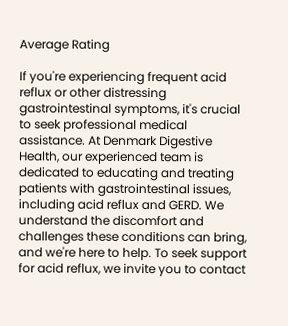Average Rating

If you're experiencing frequent acid reflux or other distressing gastrointestinal symptoms, it's crucial to seek professional medical assistance. At Denmark Digestive Health, our experienced team is dedicated to educating and treating patients with gastrointestinal issues, including acid reflux and GERD. We understand the discomfort and challenges these conditions can bring, and we're here to help. To seek support for acid reflux, we invite you to contact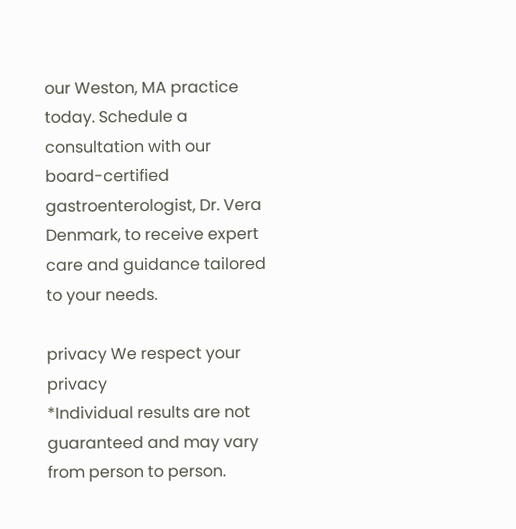our Weston, MA practice today. Schedule a consultation with our board-certified gastroenterologist, Dr. Vera Denmark, to receive expert care and guidance tailored to your needs.

privacy We respect your privacy
*Individual results are not guaranteed and may vary from person to person.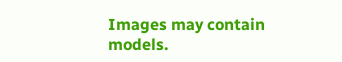Images may contain models.